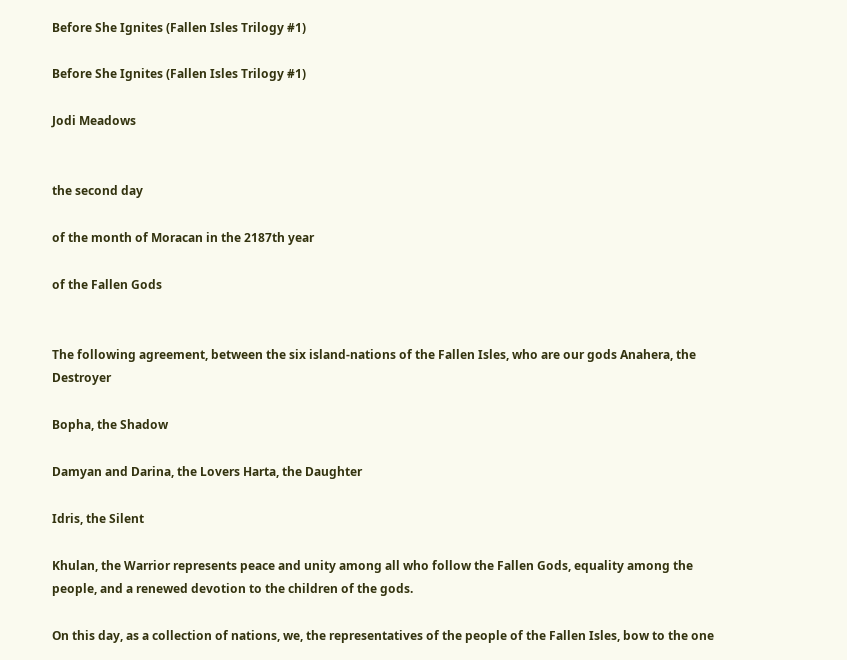Before She Ignites (Fallen Isles Trilogy #1)

Before She Ignites (Fallen Isles Trilogy #1)

Jodi Meadows


the second day

of the month of Moracan in the 2187th year

of the Fallen Gods


The following agreement, between the six island-nations of the Fallen Isles, who are our gods Anahera, the Destroyer

Bopha, the Shadow

Damyan and Darina, the Lovers Harta, the Daughter

Idris, the Silent

Khulan, the Warrior represents peace and unity among all who follow the Fallen Gods, equality among the people, and a renewed devotion to the children of the gods.

On this day, as a collection of nations, we, the representatives of the people of the Fallen Isles, bow to the one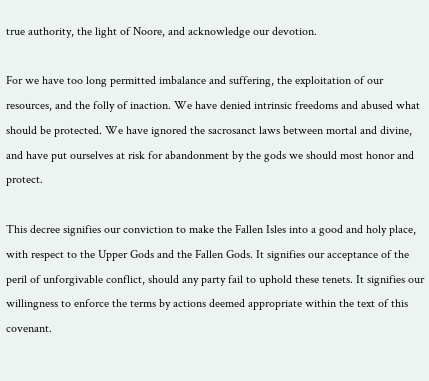true authority, the light of Noore, and acknowledge our devotion.

For we have too long permitted imbalance and suffering, the exploitation of our resources, and the folly of inaction. We have denied intrinsic freedoms and abused what should be protected. We have ignored the sacrosanct laws between mortal and divine, and have put ourselves at risk for abandonment by the gods we should most honor and protect.

This decree signifies our conviction to make the Fallen Isles into a good and holy place, with respect to the Upper Gods and the Fallen Gods. It signifies our acceptance of the peril of unforgivable conflict, should any party fail to uphold these tenets. It signifies our willingness to enforce the terms by actions deemed appropriate within the text of this covenant.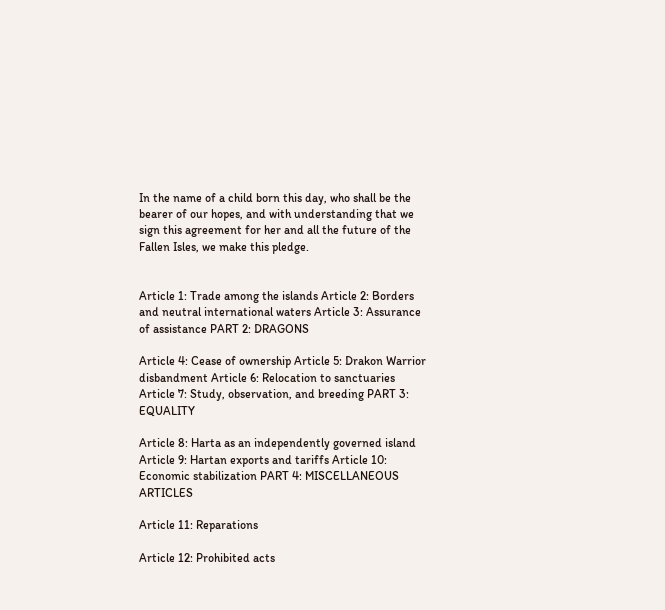In the name of a child born this day, who shall be the bearer of our hopes, and with understanding that we sign this agreement for her and all the future of the Fallen Isles, we make this pledge.


Article 1: Trade among the islands Article 2: Borders and neutral international waters Article 3: Assurance of assistance PART 2: DRAGONS

Article 4: Cease of ownership Article 5: Drakon Warrior disbandment Article 6: Relocation to sanctuaries Article 7: Study, observation, and breeding PART 3: EQUALITY

Article 8: Harta as an independently governed island Article 9: Hartan exports and tariffs Article 10: Economic stabilization PART 4: MISCELLANEOUS ARTICLES

Article 11: Reparations

Article 12: Prohibited acts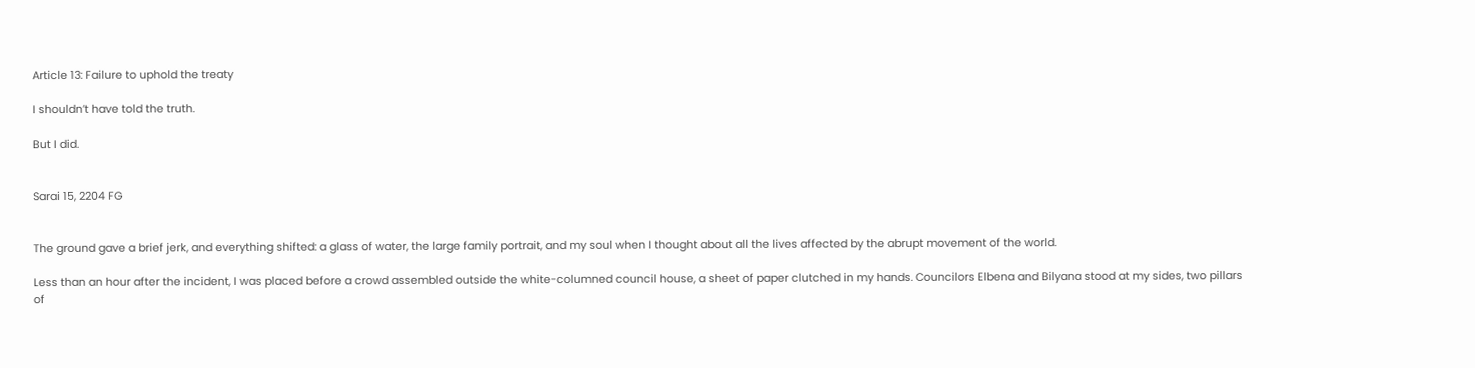Article 13: Failure to uphold the treaty

I shouldn’t have told the truth.

But I did.


Sarai 15, 2204 FG


The ground gave a brief jerk, and everything shifted: a glass of water, the large family portrait, and my soul when I thought about all the lives affected by the abrupt movement of the world.

Less than an hour after the incident, I was placed before a crowd assembled outside the white-columned council house, a sheet of paper clutched in my hands. Councilors Elbena and Bilyana stood at my sides, two pillars of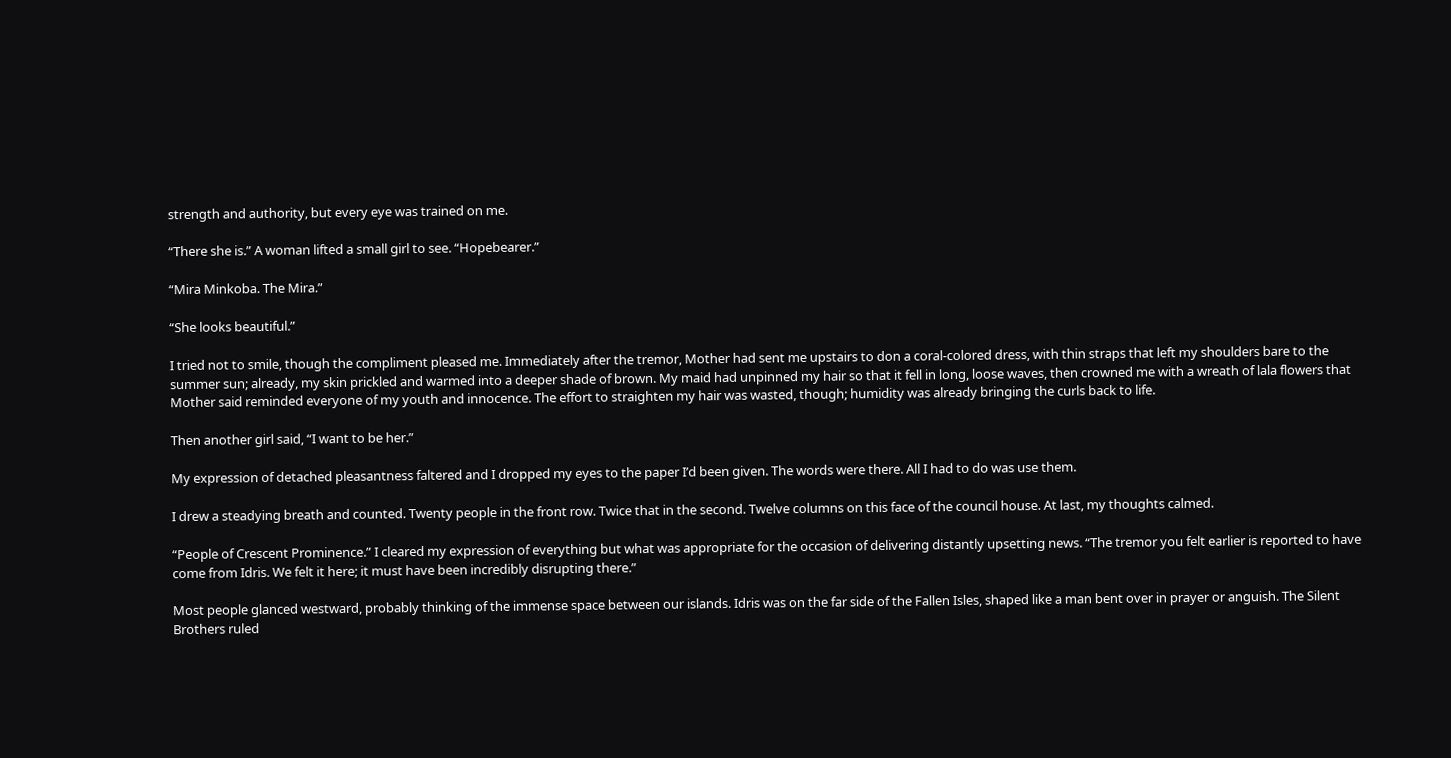strength and authority, but every eye was trained on me.

“There she is.” A woman lifted a small girl to see. “Hopebearer.”

“Mira Minkoba. The Mira.”

“She looks beautiful.”

I tried not to smile, though the compliment pleased me. Immediately after the tremor, Mother had sent me upstairs to don a coral-colored dress, with thin straps that left my shoulders bare to the summer sun; already, my skin prickled and warmed into a deeper shade of brown. My maid had unpinned my hair so that it fell in long, loose waves, then crowned me with a wreath of lala flowers that Mother said reminded everyone of my youth and innocence. The effort to straighten my hair was wasted, though; humidity was already bringing the curls back to life.

Then another girl said, “I want to be her.”

My expression of detached pleasantness faltered and I dropped my eyes to the paper I’d been given. The words were there. All I had to do was use them.

I drew a steadying breath and counted. Twenty people in the front row. Twice that in the second. Twelve columns on this face of the council house. At last, my thoughts calmed.

“People of Crescent Prominence.” I cleared my expression of everything but what was appropriate for the occasion of delivering distantly upsetting news. “The tremor you felt earlier is reported to have come from Idris. We felt it here; it must have been incredibly disrupting there.”

Most people glanced westward, probably thinking of the immense space between our islands. Idris was on the far side of the Fallen Isles, shaped like a man bent over in prayer or anguish. The Silent Brothers ruled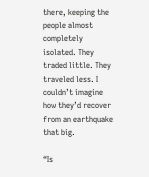there, keeping the people almost completely isolated. They traded little. They traveled less. I couldn’t imagine how they’d recover from an earthquake that big.

“Is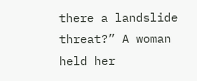there a landslide threat?” A woman held her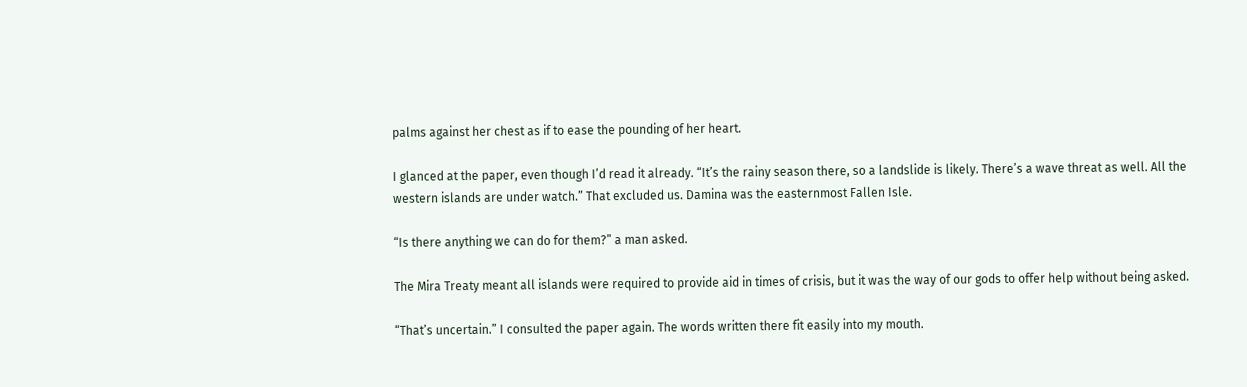palms against her chest as if to ease the pounding of her heart.

I glanced at the paper, even though I’d read it already. “It’s the rainy season there, so a landslide is likely. There’s a wave threat as well. All the western islands are under watch.” That excluded us. Damina was the easternmost Fallen Isle.

“Is there anything we can do for them?” a man asked.

The Mira Treaty meant all islands were required to provide aid in times of crisis, but it was the way of our gods to offer help without being asked.

“That’s uncertain.” I consulted the paper again. The words written there fit easily into my mouth.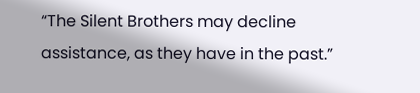“The Silent Brothers may decline assistance, as they have in the past.”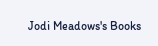Jodi Meadows's Books